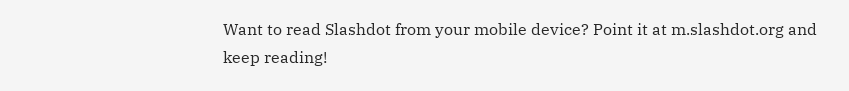Want to read Slashdot from your mobile device? Point it at m.slashdot.org and keep reading!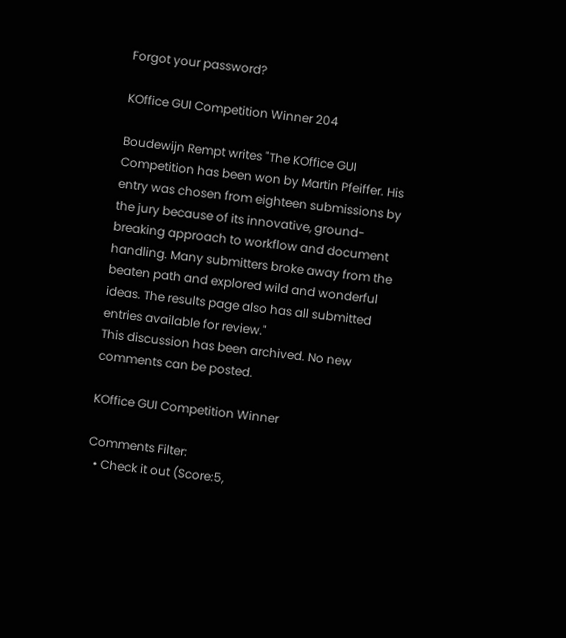Forgot your password?

KOffice GUI Competition Winner 204

Boudewijn Rempt writes "The KOffice GUI Competition has been won by Martin Pfeiffer. His entry was chosen from eighteen submissions by the jury because of its innovative, ground-breaking approach to workflow and document handling. Many submitters broke away from the beaten path and explored wild and wonderful ideas. The results page also has all submitted entries available for review."
This discussion has been archived. No new comments can be posted.

KOffice GUI Competition Winner

Comments Filter:
  • Check it out (Score:5,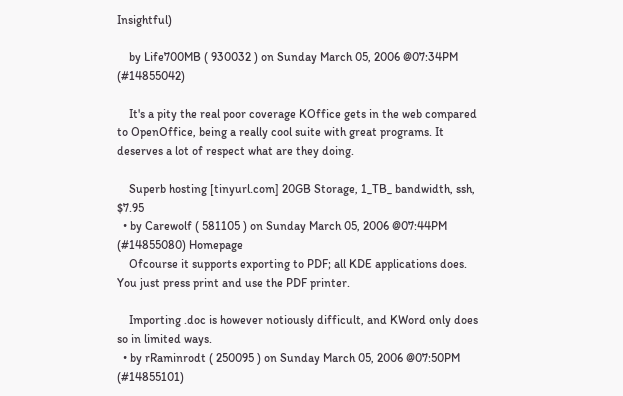Insightful)

    by Life700MB ( 930032 ) on Sunday March 05, 2006 @07:34PM (#14855042)

    It's a pity the real poor coverage KOffice gets in the web compared to OpenOffice, being a really cool suite with great programs. It deserves a lot of respect what are they doing.

    Superb hosting [tinyurl.com] 20GB Storage, 1_TB_ bandwidth, ssh, $7.95
  • by Carewolf ( 581105 ) on Sunday March 05, 2006 @07:44PM (#14855080) Homepage
    Ofcourse it supports exporting to PDF; all KDE applications does. You just press print and use the PDF printer.

    Importing .doc is however notiously difficult, and KWord only does so in limited ways.
  • by rRaminrodt ( 250095 ) on Sunday March 05, 2006 @07:50PM (#14855101)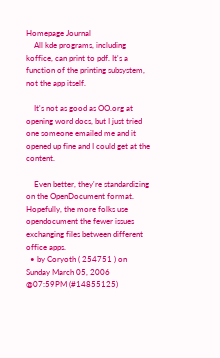Homepage Journal
    All kde programs, including koffice, can print to pdf. It's a function of the printing subsystem, not the app itself.

    It's not as good as OO.org at opening word docs, but I just tried one someone emailed me and it opened up fine and I could get at the content.

    Even better, they're standardizing on the OpenDocument format. Hopefully, the more folks use opendocument the fewer issues exchanging files between different office apps.
  • by Coryoth ( 254751 ) on Sunday March 05, 2006 @07:59PM (#14855125)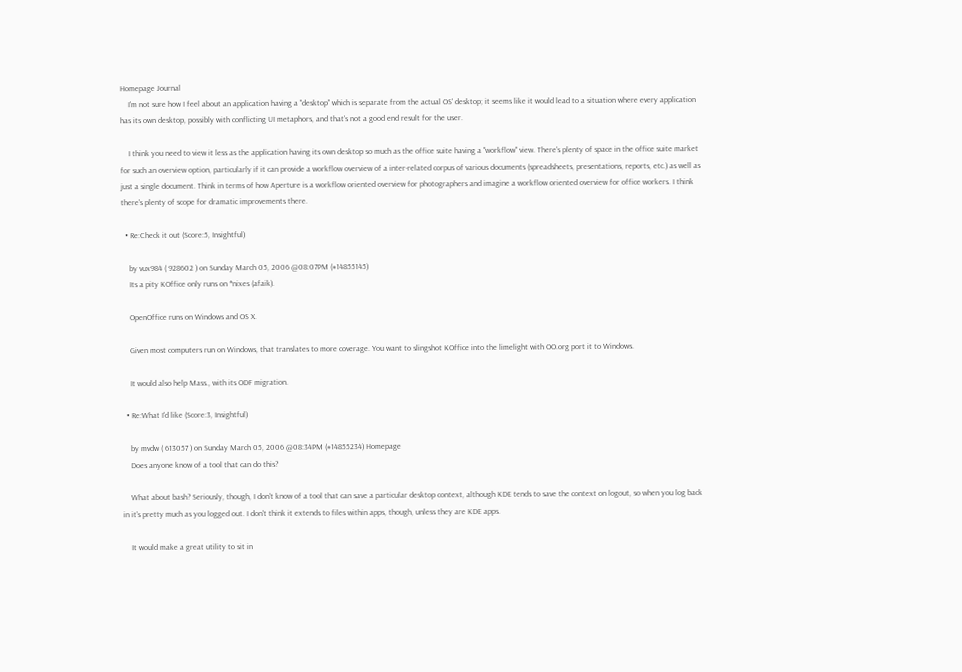Homepage Journal
    I'm not sure how I feel about an application having a "desktop" which is separate from the actual OS' desktop; it seems like it would lead to a situation where every application has its own desktop, possibly with conflicting UI metaphors, and that's not a good end result for the user.

    I think you need to view it less as the application having its own desktop so much as the office suite having a "workflow" view. There's plenty of space in the office suite market for such an overview option, particularly if it can provide a workflow overview of a inter-related corpus of various documents (spreadsheets, presentations, reports, etc.) as well as just a single document. Think in terms of how Aperture is a workflow oriented overview for photographers and imagine a workflow oriented overview for office workers. I think there's plenty of scope for dramatic improvements there.

  • Re:Check it out (Score:5, Insightful)

    by vux984 ( 928602 ) on Sunday March 05, 2006 @08:07PM (#14855145)
    Its a pity KOffice only runs on *nixes (afaik).

    OpenOffice runs on Windows and OS X.

    Given most computers run on Windows, that translates to more coverage. You want to slingshot KOffice into the limelight with OO.org port it to Windows.

    It would also help Mass., with its ODF migration.

  • Re:What I'd like (Score:3, Insightful)

    by mvdw ( 613057 ) on Sunday March 05, 2006 @08:34PM (#14855234) Homepage
    Does anyone know of a tool that can do this?

    What about bash? Seriously, though, I don't know of a tool that can save a particular desktop context, although KDE tends to save the context on logout, so when you log back in it's pretty much as you logged out. I don't think it extends to files within apps, though, unless they are KDE apps.

    It would make a great utility to sit in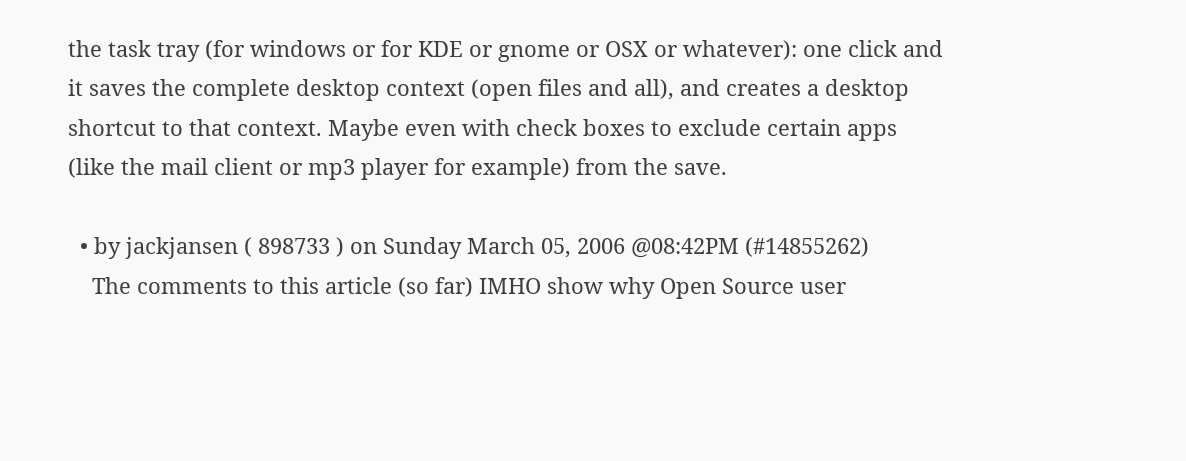the task tray (for windows or for KDE or gnome or OSX or whatever): one click and it saves the complete desktop context (open files and all), and creates a desktop shortcut to that context. Maybe even with check boxes to exclude certain apps (like the mail client or mp3 player for example) from the save.

  • by jackjansen ( 898733 ) on Sunday March 05, 2006 @08:42PM (#14855262)
    The comments to this article (so far) IMHO show why Open Source user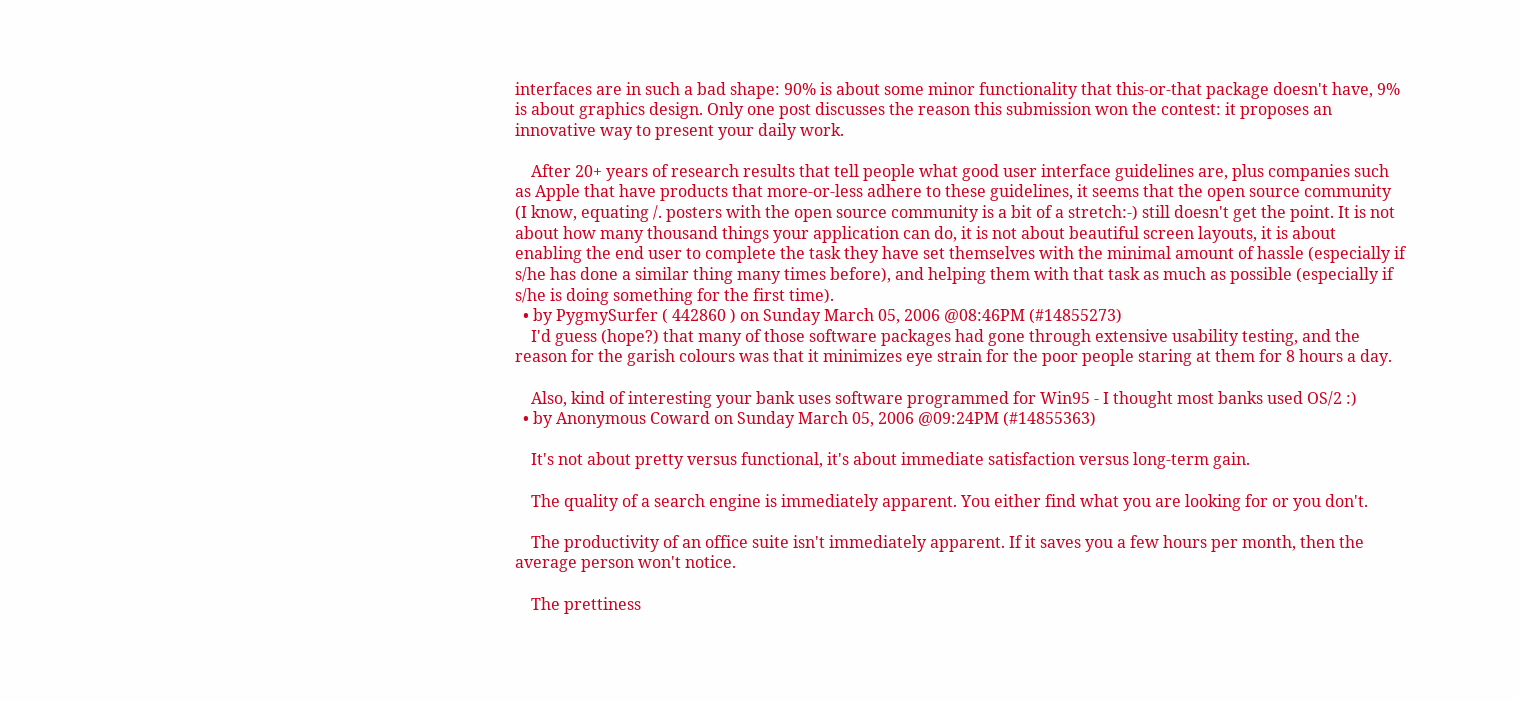interfaces are in such a bad shape: 90% is about some minor functionality that this-or-that package doesn't have, 9% is about graphics design. Only one post discusses the reason this submission won the contest: it proposes an innovative way to present your daily work.

    After 20+ years of research results that tell people what good user interface guidelines are, plus companies such as Apple that have products that more-or-less adhere to these guidelines, it seems that the open source community (I know, equating /. posters with the open source community is a bit of a stretch:-) still doesn't get the point. It is not about how many thousand things your application can do, it is not about beautiful screen layouts, it is about enabling the end user to complete the task they have set themselves with the minimal amount of hassle (especially if s/he has done a similar thing many times before), and helping them with that task as much as possible (especially if s/he is doing something for the first time).
  • by PygmySurfer ( 442860 ) on Sunday March 05, 2006 @08:46PM (#14855273)
    I'd guess (hope?) that many of those software packages had gone through extensive usability testing, and the reason for the garish colours was that it minimizes eye strain for the poor people staring at them for 8 hours a day.

    Also, kind of interesting your bank uses software programmed for Win95 - I thought most banks used OS/2 :)
  • by Anonymous Coward on Sunday March 05, 2006 @09:24PM (#14855363)

    It's not about pretty versus functional, it's about immediate satisfaction versus long-term gain.

    The quality of a search engine is immediately apparent. You either find what you are looking for or you don't.

    The productivity of an office suite isn't immediately apparent. If it saves you a few hours per month, then the average person won't notice.

    The prettiness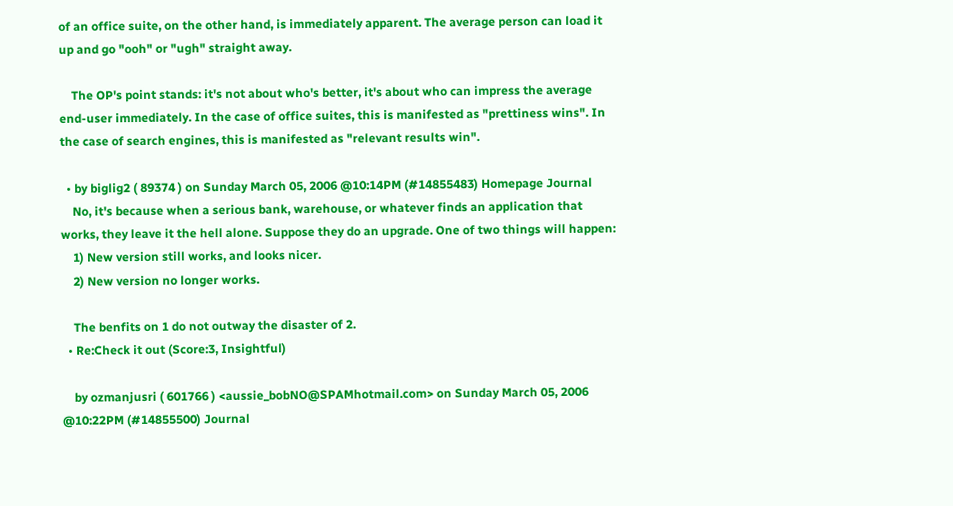of an office suite, on the other hand, is immediately apparent. The average person can load it up and go "ooh" or "ugh" straight away.

    The OP's point stands: it's not about who's better, it's about who can impress the average end-user immediately. In the case of office suites, this is manifested as "prettiness wins". In the case of search engines, this is manifested as "relevant results win".

  • by biglig2 ( 89374 ) on Sunday March 05, 2006 @10:14PM (#14855483) Homepage Journal
    No, it's because when a serious bank, warehouse, or whatever finds an application that works, they leave it the hell alone. Suppose they do an upgrade. One of two things will happen:
    1) New version still works, and looks nicer.
    2) New version no longer works.

    The benfits on 1 do not outway the disaster of 2.
  • Re:Check it out (Score:3, Insightful)

    by ozmanjusri ( 601766 ) <aussie_bobNO@SPAMhotmail.com> on Sunday March 05, 2006 @10:22PM (#14855500) Journal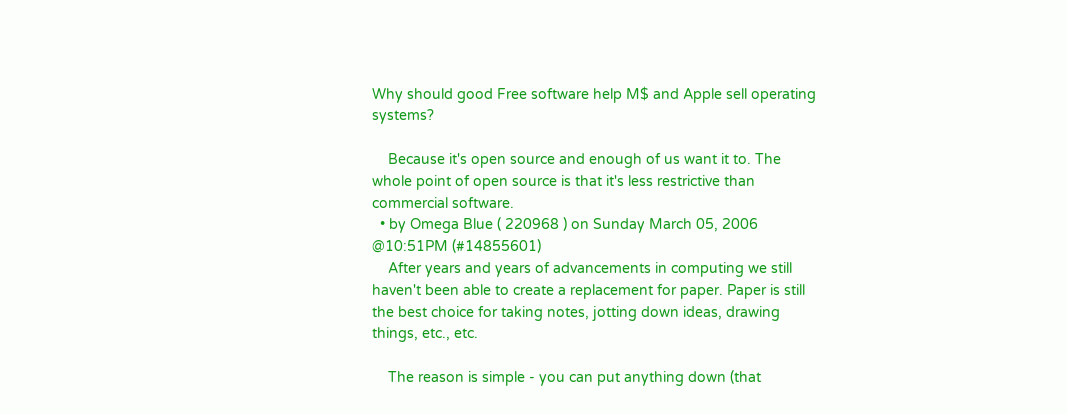Why should good Free software help M$ and Apple sell operating systems?

    Because it's open source and enough of us want it to. The whole point of open source is that it's less restrictive than commercial software.
  • by Omega Blue ( 220968 ) on Sunday March 05, 2006 @10:51PM (#14855601)
    After years and years of advancements in computing we still haven't been able to create a replacement for paper. Paper is still the best choice for taking notes, jotting down ideas, drawing things, etc., etc.

    The reason is simple - you can put anything down (that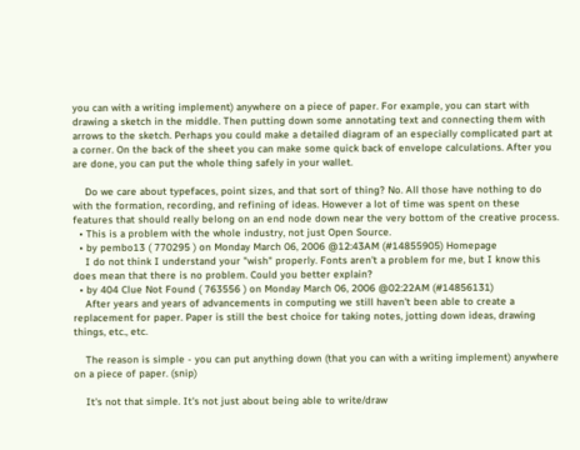you can with a writing implement) anywhere on a piece of paper. For example, you can start with drawing a sketch in the middle. Then putting down some annotating text and connecting them with arrows to the sketch. Perhaps you could make a detailed diagram of an especially complicated part at a corner. On the back of the sheet you can make some quick back of envelope calculations. After you are done, you can put the whole thing safely in your wallet.

    Do we care about typefaces, point sizes, and that sort of thing? No. All those have nothing to do with the formation, recording, and refining of ideas. However a lot of time was spent on these features that should really belong on an end node down near the very bottom of the creative process.
  • This is a problem with the whole industry, not just Open Source.
  • by pembo13 ( 770295 ) on Monday March 06, 2006 @12:43AM (#14855905) Homepage
    I do not think I understand your "wish" properly. Fonts aren't a problem for me, but I know this does mean that there is no problem. Could you better explain?
  • by 404 Clue Not Found ( 763556 ) on Monday March 06, 2006 @02:22AM (#14856131)
    After years and years of advancements in computing we still haven't been able to create a replacement for paper. Paper is still the best choice for taking notes, jotting down ideas, drawing things, etc., etc.

    The reason is simple - you can put anything down (that you can with a writing implement) anywhere on a piece of paper. (snip)

    It's not that simple. It's not just about being able to write/draw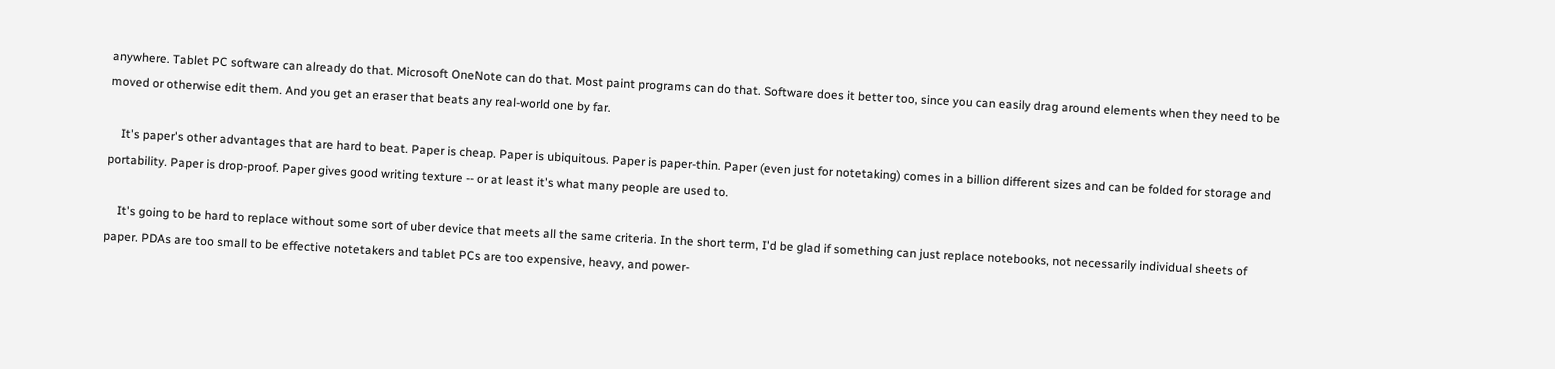anywhere. Tablet PC software can already do that. Microsoft OneNote can do that. Most paint programs can do that. Software does it better too, since you can easily drag around elements when they need to be moved or otherwise edit them. And you get an eraser that beats any real-world one by far.

    It's paper's other advantages that are hard to beat. Paper is cheap. Paper is ubiquitous. Paper is paper-thin. Paper (even just for notetaking) comes in a billion different sizes and can be folded for storage and portability. Paper is drop-proof. Paper gives good writing texture -- or at least it's what many people are used to.

    It's going to be hard to replace without some sort of uber device that meets all the same criteria. In the short term, I'd be glad if something can just replace notebooks, not necessarily individual sheets of paper. PDAs are too small to be effective notetakers and tablet PCs are too expensive, heavy, and power-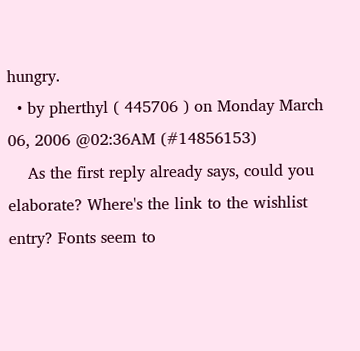hungry.
  • by pherthyl ( 445706 ) on Monday March 06, 2006 @02:36AM (#14856153)
    As the first reply already says, could you elaborate? Where's the link to the wishlist entry? Fonts seem to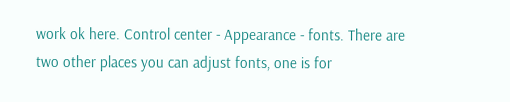work ok here. Control center - Appearance - fonts. There are two other places you can adjust fonts, one is for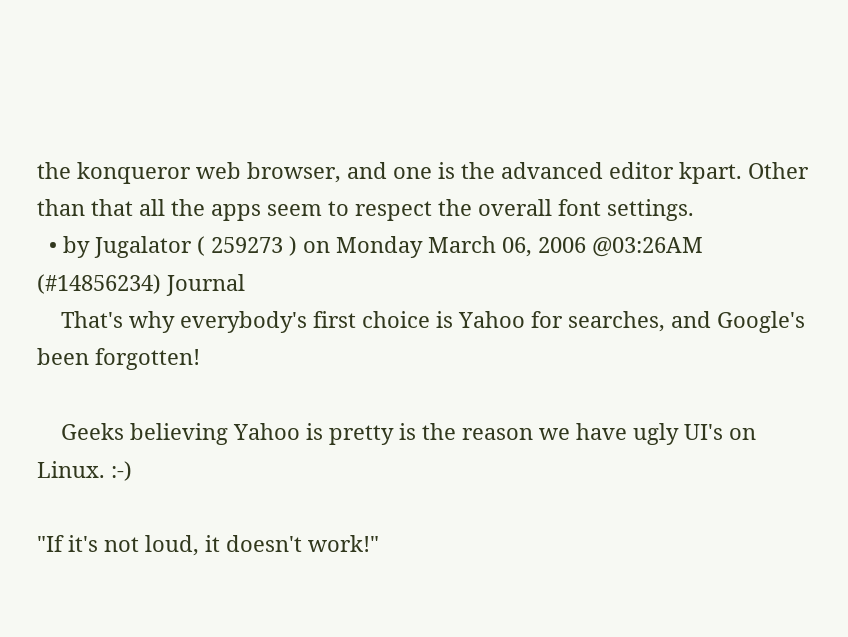the konqueror web browser, and one is the advanced editor kpart. Other than that all the apps seem to respect the overall font settings.
  • by Jugalator ( 259273 ) on Monday March 06, 2006 @03:26AM (#14856234) Journal
    That's why everybody's first choice is Yahoo for searches, and Google's been forgotten!

    Geeks believing Yahoo is pretty is the reason we have ugly UI's on Linux. :-)

"If it's not loud, it doesn't work!"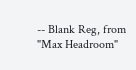-- Blank Reg, from "Max Headroom"